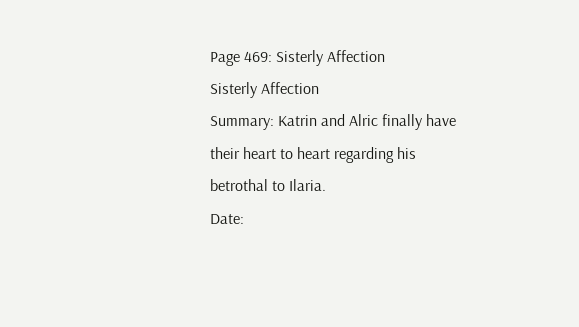Page 469: Sisterly Affection
Sisterly Affection
Summary: Katrin and Alric finally have their heart to heart regarding his betrothal to Ilaria.
Date: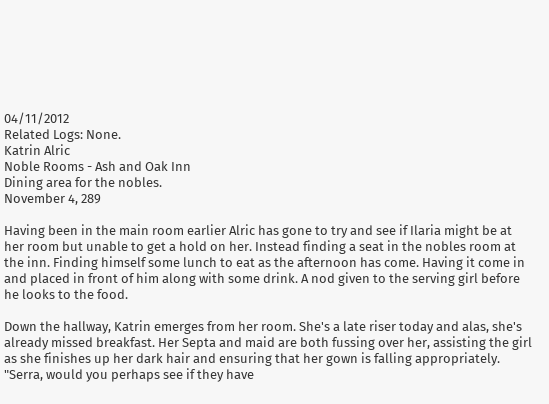04/11/2012
Related Logs: None.
Katrin Alric
Noble Rooms - Ash and Oak Inn
Dining area for the nobles.
November 4, 289

Having been in the main room earlier Alric has gone to try and see if Ilaria might be at her room but unable to get a hold on her. Instead finding a seat in the nobles room at the inn. Finding himself some lunch to eat as the afternoon has come. Having it come in and placed in front of him along with some drink. A nod given to the serving girl before he looks to the food.

Down the hallway, Katrin emerges from her room. She's a late riser today and alas, she's already missed breakfast. Her Septa and maid are both fussing over her, assisting the girl as she finishes up her dark hair and ensuring that her gown is falling appropriately. "Serra, would you perhaps see if they have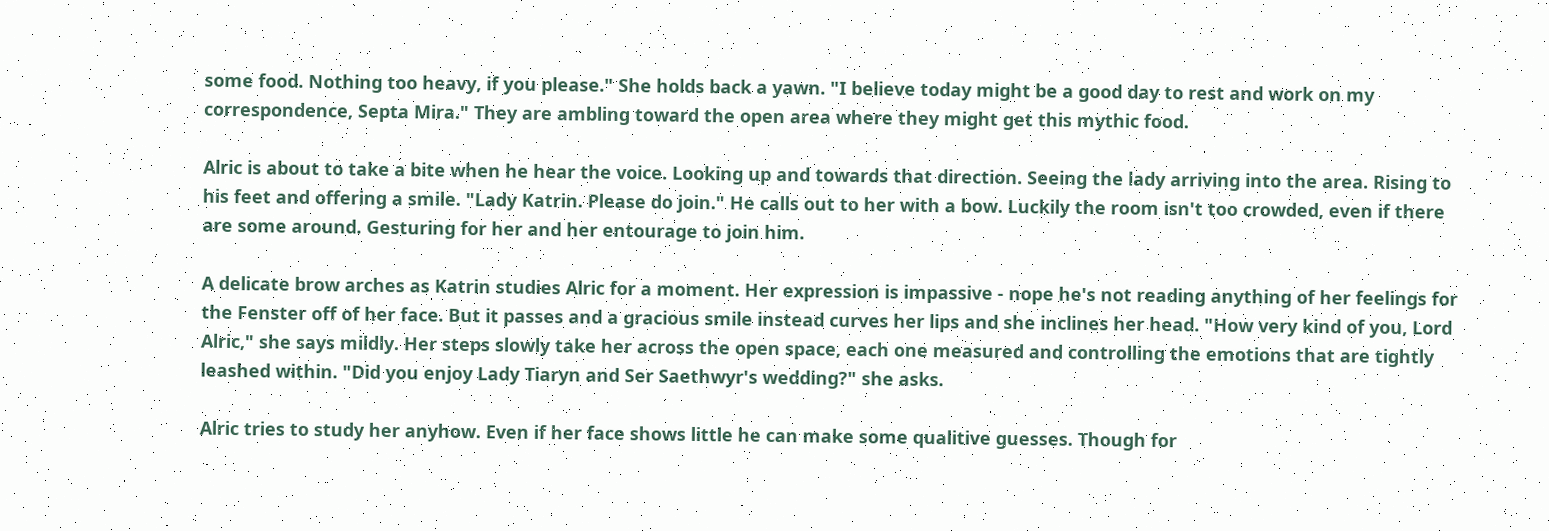some food. Nothing too heavy, if you please." She holds back a yawn. "I believe today might be a good day to rest and work on my correspondence, Septa Mira." They are ambling toward the open area where they might get this mythic food.

Alric is about to take a bite when he hear the voice. Looking up and towards that direction. Seeing the lady arriving into the area. Rising to his feet and offering a smile. "Lady Katrin. Please do join." He calls out to her with a bow. Luckily the room isn't too crowded, even if there are some around. Gesturing for her and her entourage to join him.

A delicate brow arches as Katrin studies Alric for a moment. Her expression is impassive - nope he's not reading anything of her feelings for the Fenster off of her face. But it passes and a gracious smile instead curves her lips and she inclines her head. "How very kind of you, Lord Alric," she says mildly. Her steps slowly take her across the open space, each one measured and controlling the emotions that are tightly leashed within. "Did you enjoy Lady Tiaryn and Ser Saethwyr's wedding?" she asks.

Alric tries to study her anyhow. Even if her face shows little he can make some qualitive guesses. Though for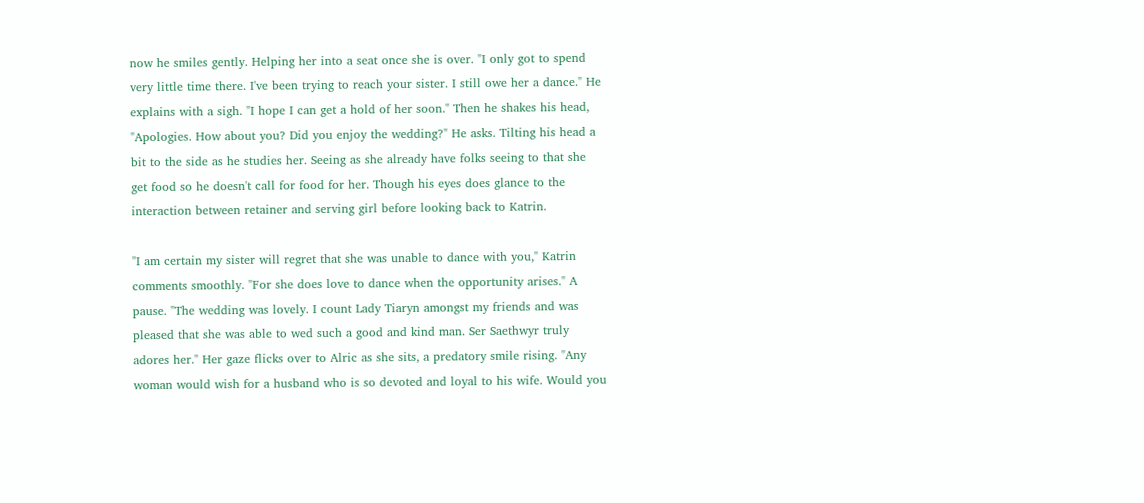now he smiles gently. Helping her into a seat once she is over. "I only got to spend very little time there. I've been trying to reach your sister. I still owe her a dance." He explains with a sigh. "I hope I can get a hold of her soon." Then he shakes his head, "Apologies. How about you? Did you enjoy the wedding?" He asks. Tilting his head a bit to the side as he studies her. Seeing as she already have folks seeing to that she get food so he doesn't call for food for her. Though his eyes does glance to the interaction between retainer and serving girl before looking back to Katrin.

"I am certain my sister will regret that she was unable to dance with you," Katrin comments smoothly. "For she does love to dance when the opportunity arises." A pause. "The wedding was lovely. I count Lady Tiaryn amongst my friends and was pleased that she was able to wed such a good and kind man. Ser Saethwyr truly adores her." Her gaze flicks over to Alric as she sits, a predatory smile rising. "Any woman would wish for a husband who is so devoted and loyal to his wife. Would you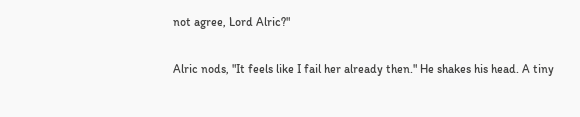not agree, Lord Alric?"

Alric nods, "It feels like I fail her already then." He shakes his head. A tiny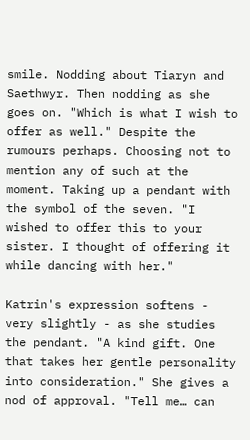smile. Nodding about Tiaryn and Saethwyr. Then nodding as she goes on. "Which is what I wish to offer as well." Despite the rumours perhaps. Choosing not to mention any of such at the moment. Taking up a pendant with the symbol of the seven. "I wished to offer this to your sister. I thought of offering it while dancing with her."

Katrin's expression softens - very slightly - as she studies the pendant. "A kind gift. One that takes her gentle personality into consideration." She gives a nod of approval. "Tell me… can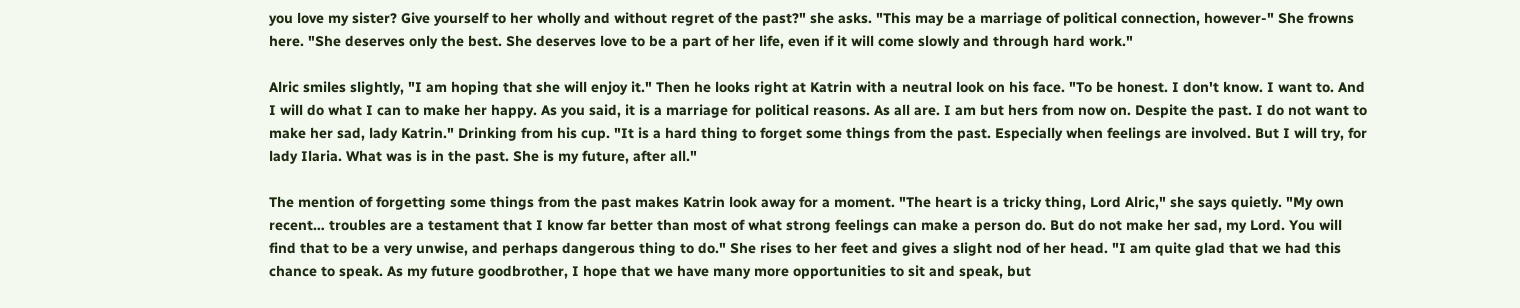you love my sister? Give yourself to her wholly and without regret of the past?" she asks. "This may be a marriage of political connection, however-" She frowns here. "She deserves only the best. She deserves love to be a part of her life, even if it will come slowly and through hard work."

Alric smiles slightly, "I am hoping that she will enjoy it." Then he looks right at Katrin with a neutral look on his face. "To be honest. I don't know. I want to. And I will do what I can to make her happy. As you said, it is a marriage for political reasons. As all are. I am but hers from now on. Despite the past. I do not want to make her sad, lady Katrin." Drinking from his cup. "It is a hard thing to forget some things from the past. Especially when feelings are involved. But I will try, for lady Ilaria. What was is in the past. She is my future, after all."

The mention of forgetting some things from the past makes Katrin look away for a moment. "The heart is a tricky thing, Lord Alric," she says quietly. "My own recent… troubles are a testament that I know far better than most of what strong feelings can make a person do. But do not make her sad, my Lord. You will find that to be a very unwise, and perhaps dangerous thing to do." She rises to her feet and gives a slight nod of her head. "I am quite glad that we had this chance to speak. As my future goodbrother, I hope that we have many more opportunities to sit and speak, but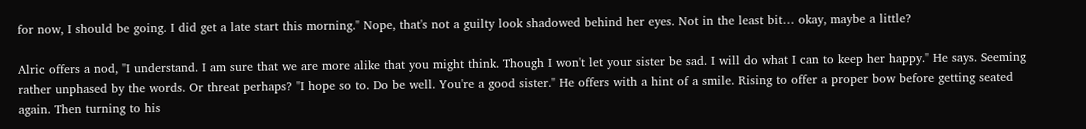for now, I should be going. I did get a late start this morning." Nope, that's not a guilty look shadowed behind her eyes. Not in the least bit… okay, maybe a little?

Alric offers a nod, "I understand. I am sure that we are more alike that you might think. Though I won't let your sister be sad. I will do what I can to keep her happy." He says. Seeming rather unphased by the words. Or threat perhaps? "I hope so to. Do be well. You're a good sister." He offers with a hint of a smile. Rising to offer a proper bow before getting seated again. Then turning to his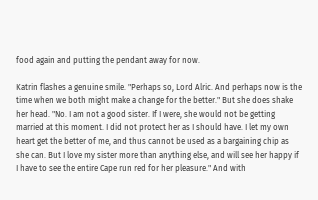food again and putting the pendant away for now.

Katrin flashes a genuine smile. "Perhaps so, Lord Alric. And perhaps now is the time when we both might make a change for the better." But she does shake her head. "No. I am not a good sister. If I were, she would not be getting married at this moment. I did not protect her as I should have. I let my own heart get the better of me, and thus cannot be used as a bargaining chip as she can. But I love my sister more than anything else, and will see her happy if I have to see the entire Cape run red for her pleasure." And with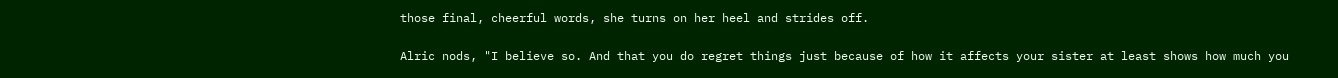those final, cheerful words, she turns on her heel and strides off.

Alric nods, "I believe so. And that you do regret things just because of how it affects your sister at least shows how much you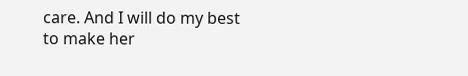care. And I will do my best to make her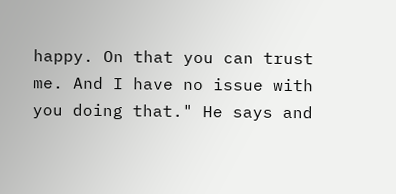happy. On that you can trust me. And I have no issue with you doing that." He says and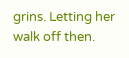grins. Letting her walk off then.